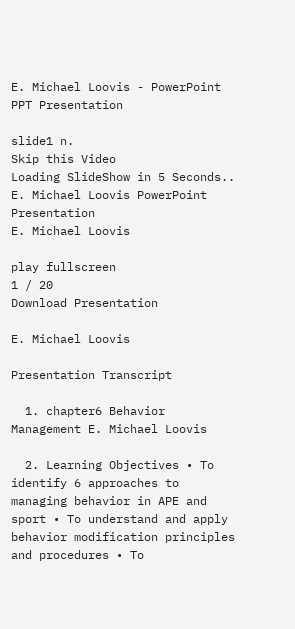E. Michael Loovis - PowerPoint PPT Presentation

slide1 n.
Skip this Video
Loading SlideShow in 5 Seconds..
E. Michael Loovis PowerPoint Presentation
E. Michael Loovis

play fullscreen
1 / 20
Download Presentation

E. Michael Loovis

Presentation Transcript

  1. chapter6 Behavior Management E. Michael Loovis

  2. Learning Objectives • To identify 6 approaches to managing behavior in APE and sport • To understand and apply behavior modification principles and procedures • To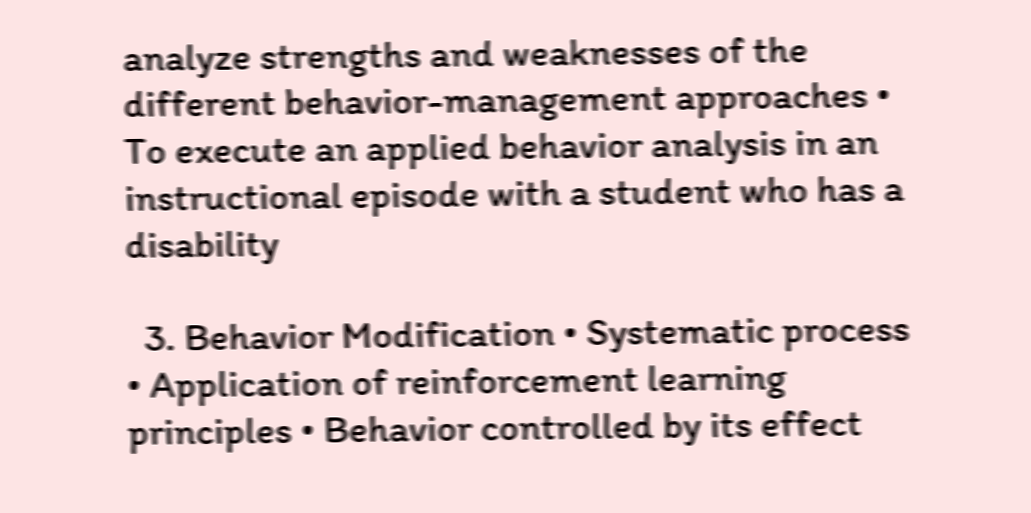analyze strengths and weaknesses of the different behavior-management approaches • To execute an applied behavior analysis in an instructional episode with a student who has a disability

  3. Behavior Modification • Systematic process • Application of reinforcement learning principles • Behavior controlled by its effect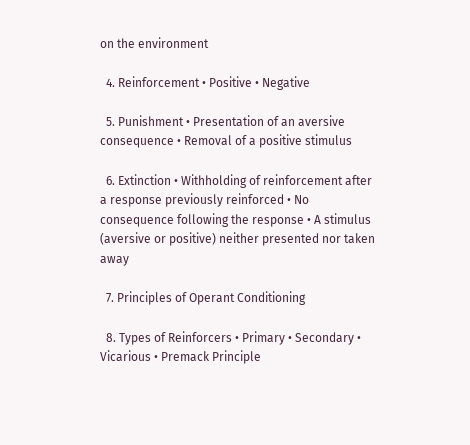on the environment

  4. Reinforcement • Positive • Negative

  5. Punishment • Presentation of an aversive consequence • Removal of a positive stimulus

  6. Extinction • Withholding of reinforcement after a response previously reinforced • No consequence following the response • A stimulus (aversive or positive) neither presented nor taken away

  7. Principles of Operant Conditioning

  8. Types of Reinforcers • Primary • Secondary • Vicarious • Premack Principle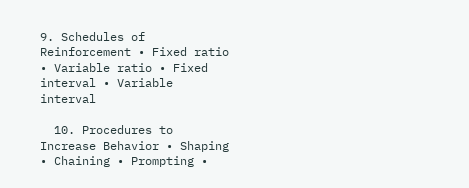9. Schedules of Reinforcement • Fixed ratio • Variable ratio • Fixed interval • Variable interval

  10. Procedures to Increase Behavior • Shaping • Chaining • Prompting •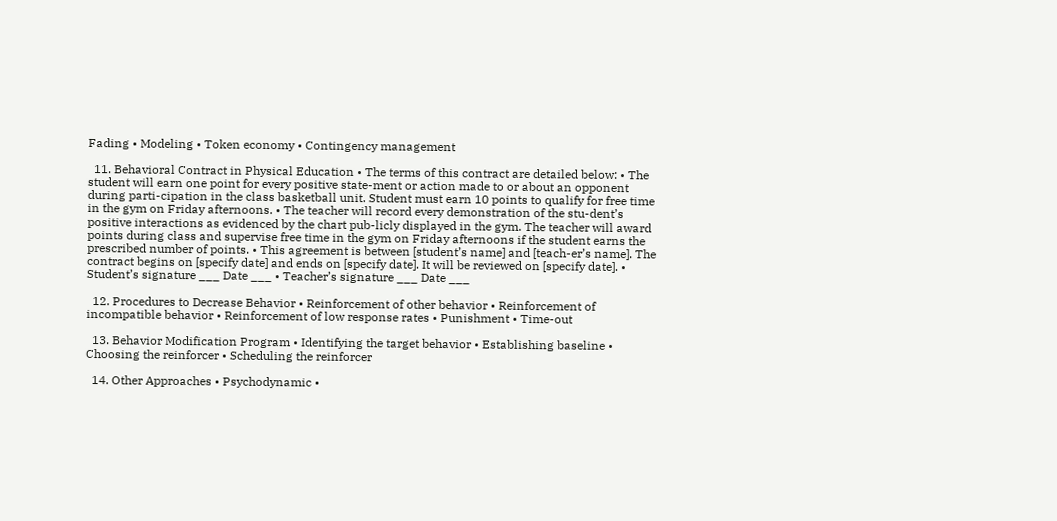Fading • Modeling • Token economy • Contingency management

  11. Behavioral Contract in Physical Education • The terms of this contract are detailed below: • The student will earn one point for every positive state-ment or action made to or about an opponent during parti-cipation in the class basketball unit. Student must earn 10 points to qualify for free time in the gym on Friday afternoons. • The teacher will record every demonstration of the stu-dent’s positive interactions as evidenced by the chart pub-licly displayed in the gym. The teacher will award points during class and supervise free time in the gym on Friday afternoons if the student earns the prescribed number of points. • This agreement is between [student’s name] and [teach-er’s name]. The contract begins on [specify date] and ends on [specify date]. It will be reviewed on [specify date]. • Student’s signature ___ Date ___ • Teacher’s signature ___ Date ___

  12. Procedures to Decrease Behavior • Reinforcement of other behavior • Reinforcement of incompatible behavior • Reinforcement of low response rates • Punishment • Time-out

  13. Behavior Modification Program • Identifying the target behavior • Establishing baseline • Choosing the reinforcer • Scheduling the reinforcer

  14. Other Approaches • Psychodynamic •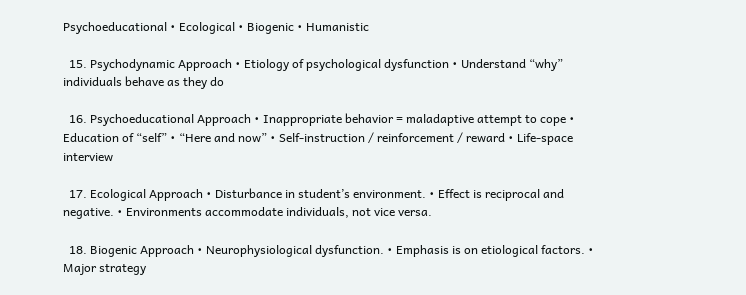Psychoeducational • Ecological • Biogenic • Humanistic

  15. Psychodynamic Approach • Etiology of psychological dysfunction • Understand “why” individuals behave as they do

  16. Psychoeducational Approach • Inappropriate behavior = maladaptive attempt to cope • Education of “self” • “Here and now” • Self-instruction / reinforcement / reward • Life-space interview

  17. Ecological Approach • Disturbance in student’s environment. • Effect is reciprocal and negative. • Environments accommodate individuals, not vice versa.

  18. Biogenic Approach • Neurophysiological dysfunction. • Emphasis is on etiological factors. • Major strategy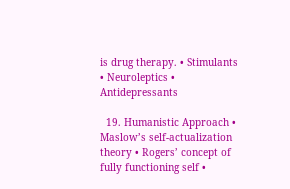is drug therapy. • Stimulants • Neuroleptics • Antidepressants

  19. Humanistic Approach • Maslow’s self-actualization theory • Rogers’ concept of fully functioning self •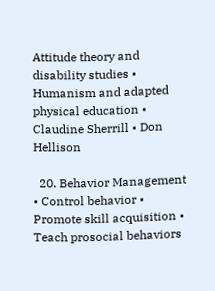Attitude theory and disability studies • Humanism and adapted physical education • Claudine Sherrill • Don Hellison

  20. Behavior Management • Control behavior • Promote skill acquisition • Teach prosocial behaviors